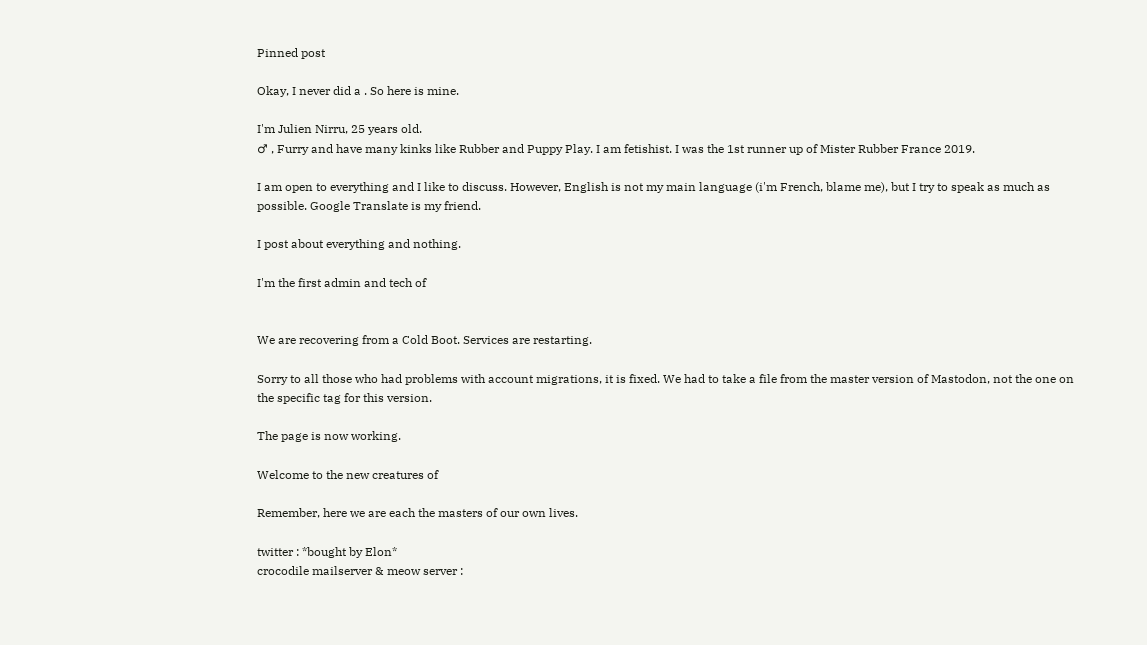Pinned post

Okay, I never did a . So here is mine.

I'm Julien Nirru, 25 years old.
♂ , Furry and have many kinks like Rubber and Puppy Play. I am fetishist. I was the 1st runner up of Mister Rubber France 2019.

I am open to everything and I like to discuss. However, English is not my main language (i'm French, blame me), but I try to speak as much as possible. Google Translate is my friend.

I post about everything and nothing.

I'm the first admin and tech of


We are recovering from a Cold Boot. Services are restarting.

Sorry to all those who had problems with account migrations, it is fixed. We had to take a file from the master version of Mastodon, not the one on the specific tag for this version.

The page is now working.

Welcome to the new creatures of

Remember, here we are each the masters of our own lives.

twitter : *bought by Elon*
crocodile mailserver & meow server :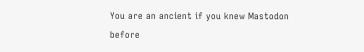You are an ancient if you knew Mastodon before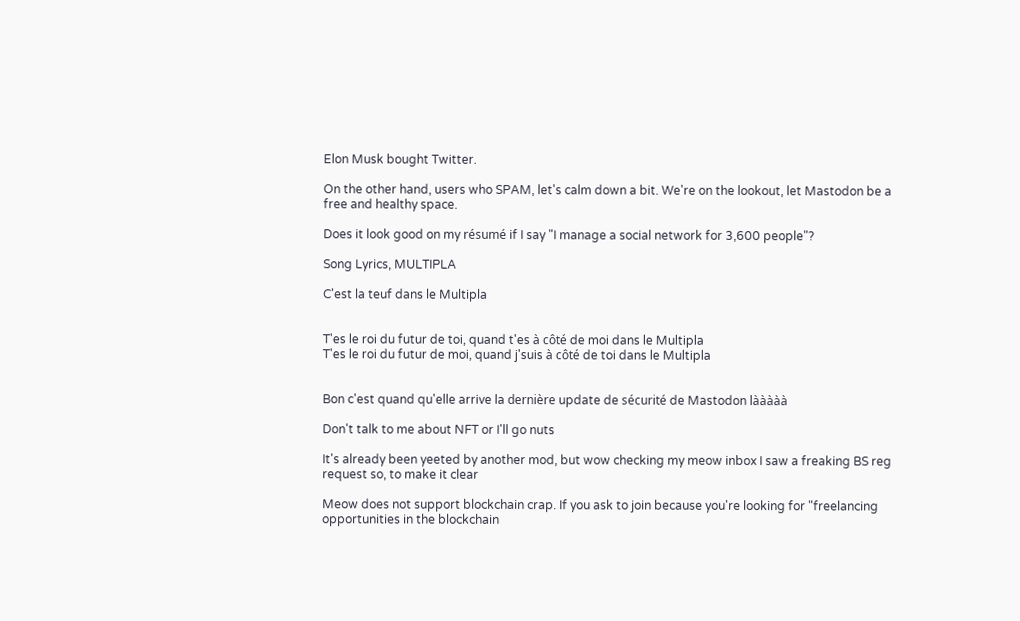Elon Musk bought Twitter.

On the other hand, users who SPAM, let's calm down a bit. We're on the lookout, let Mastodon be a free and healthy space.

Does it look good on my résumé if I say "I manage a social network for 3,600 people"?

Song Lyrics, MULTIPLA

C'est la teuf dans le Multipla


T'es le roi du futur de toi, quand t'es à côté de moi dans le Multipla
T'es le roi du futur de moi, quand j'suis à côté de toi dans le Multipla


Bon c'est quand qu'elle arrive la dernière update de sécurité de Mastodon lààààà

Don't talk to me about NFT or I'll go nuts

It's already been yeeted by another mod, but wow checking my meow inbox I saw a freaking BS reg request so, to make it clear

Meow does not support blockchain crap. If you ask to join because you're looking for "freelancing opportunities in the blockchain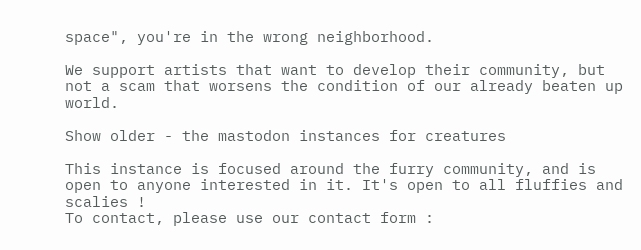space", you're in the wrong neighborhood.

We support artists that want to develop their community, but not a scam that worsens the condition of our already beaten up world.

Show older - the mastodon instances for creatures

This instance is focused around the furry community, and is open to anyone interested in it. It's open to all fluffies and scalies !
To contact, please use our contact form :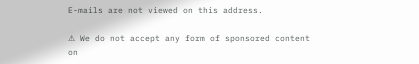E-mails are not viewed on this address.

⚠ We do not accept any form of sponsored content on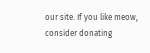our site. If you like meow, consider donating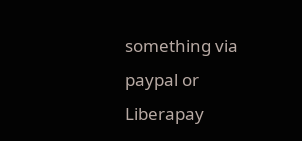something via paypal or Liberapay